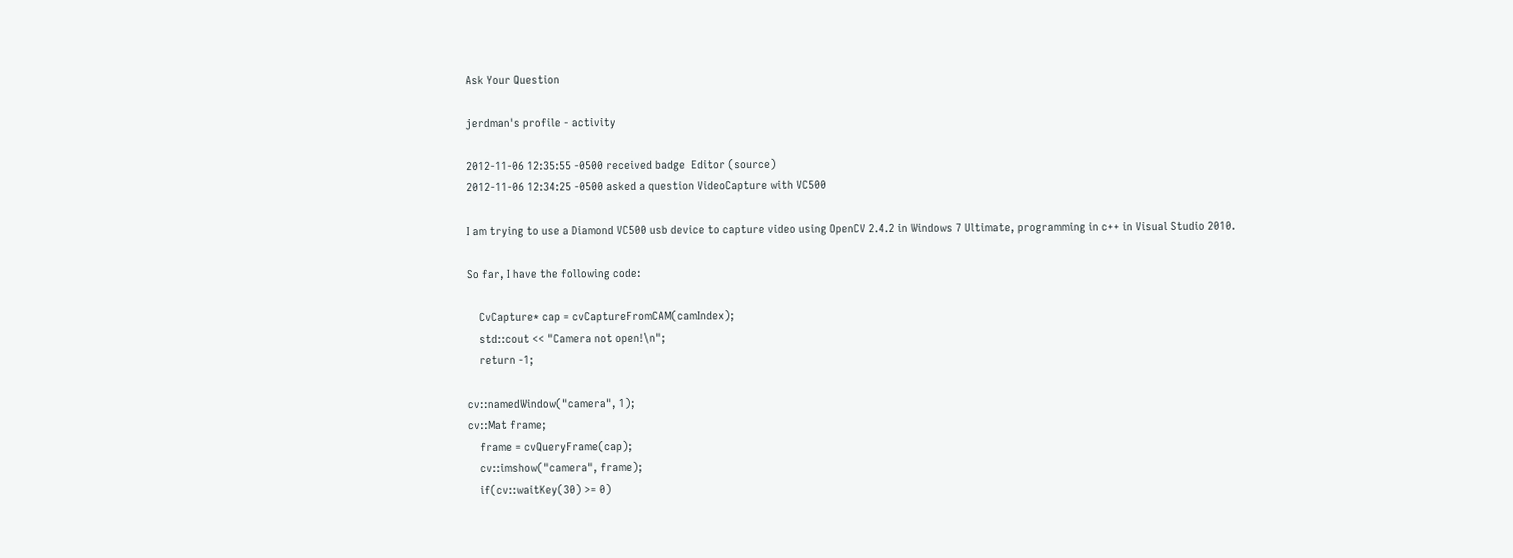Ask Your Question

jerdman's profile - activity

2012-11-06 12:35:55 -0500 received badge  Editor (source)
2012-11-06 12:34:25 -0500 asked a question VideoCapture with VC500

I am trying to use a Diamond VC500 usb device to capture video using OpenCV 2.4.2 in Windows 7 Ultimate, programming in c++ in Visual Studio 2010.

So far, I have the following code:

    CvCapture* cap = cvCaptureFromCAM(camIndex);
    std::cout << "Camera not open!\n";
    return -1;

cv::namedWindow("camera", 1);
cv::Mat frame;
    frame = cvQueryFrame(cap);
    cv::imshow("camera", frame);
    if(cv::waitKey(30) >= 0)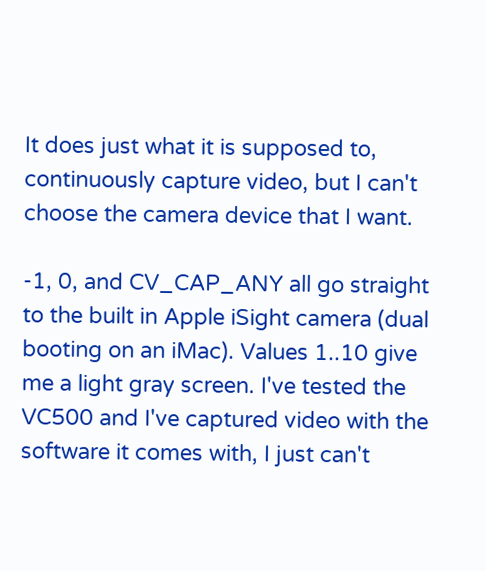It does just what it is supposed to, continuously capture video, but I can't choose the camera device that I want.

-1, 0, and CV_CAP_ANY all go straight to the built in Apple iSight camera (dual booting on an iMac). Values 1..10 give me a light gray screen. I've tested the VC500 and I've captured video with the software it comes with, I just can't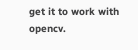get it to work with opencv.